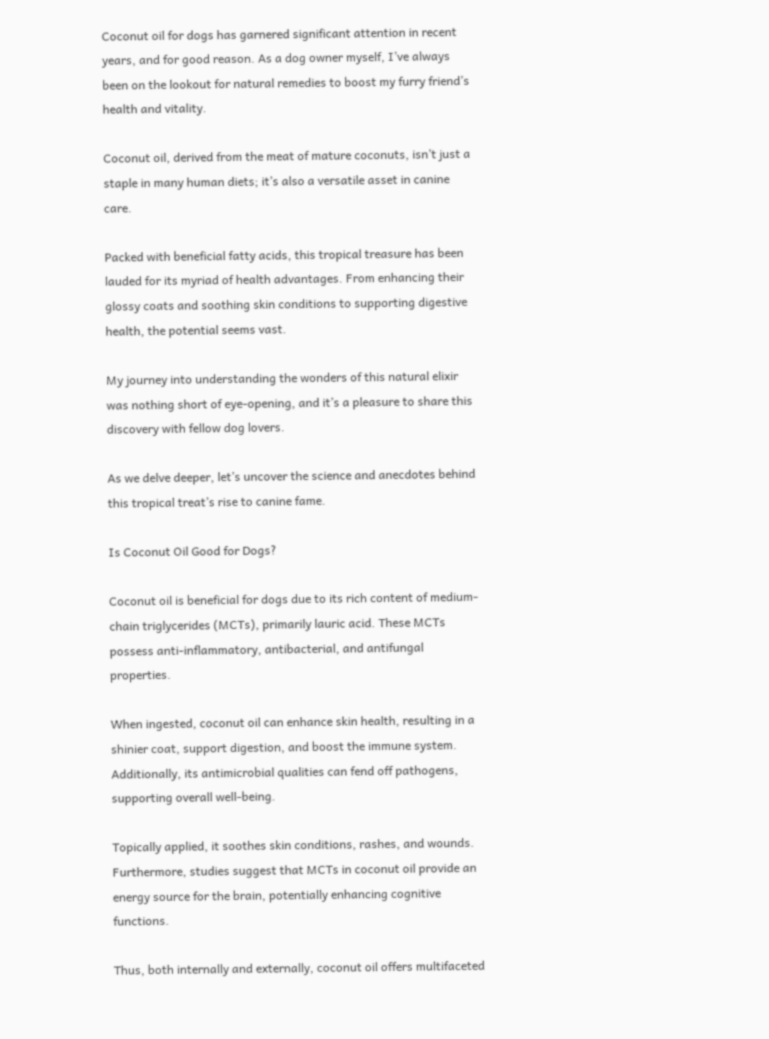Coconut oil for dogs has garnered significant attention in recent years, and for good reason. As a dog owner myself, I’ve always been on the lookout for natural remedies to boost my furry friend’s health and vitality.

Coconut oil, derived from the meat of mature coconuts, isn’t just a staple in many human diets; it’s also a versatile asset in canine care.

Packed with beneficial fatty acids, this tropical treasure has been lauded for its myriad of health advantages. From enhancing their glossy coats and soothing skin conditions to supporting digestive health, the potential seems vast.

My journey into understanding the wonders of this natural elixir was nothing short of eye-opening, and it’s a pleasure to share this discovery with fellow dog lovers.

As we delve deeper, let’s uncover the science and anecdotes behind this tropical treat’s rise to canine fame.

Is Coconut Oil Good for Dogs?

Coconut oil is beneficial for dogs due to its rich content of medium-chain triglycerides (MCTs), primarily lauric acid. These MCTs possess anti-inflammatory, antibacterial, and antifungal properties.

When ingested, coconut oil can enhance skin health, resulting in a shinier coat, support digestion, and boost the immune system. Additionally, its antimicrobial qualities can fend off pathogens, supporting overall well-being.

Topically applied, it soothes skin conditions, rashes, and wounds. Furthermore, studies suggest that MCTs in coconut oil provide an energy source for the brain, potentially enhancing cognitive functions.

Thus, both internally and externally, coconut oil offers multifaceted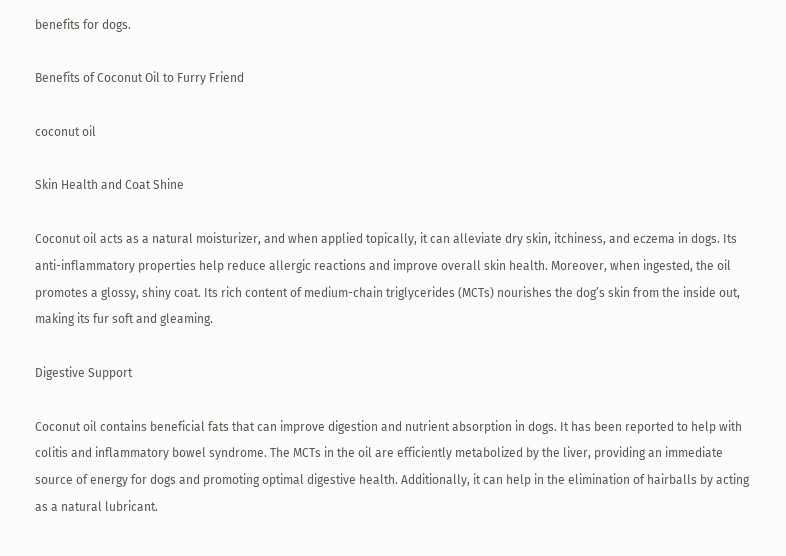benefits for dogs.

Benefits of Coconut Oil to Furry Friend

coconut oil

Skin Health and Coat Shine

Coconut oil acts as a natural moisturizer, and when applied topically, it can alleviate dry skin, itchiness, and eczema in dogs. Its anti-inflammatory properties help reduce allergic reactions and improve overall skin health. Moreover, when ingested, the oil promotes a glossy, shiny coat. Its rich content of medium-chain triglycerides (MCTs) nourishes the dog’s skin from the inside out, making its fur soft and gleaming.

Digestive Support

Coconut oil contains beneficial fats that can improve digestion and nutrient absorption in dogs. It has been reported to help with colitis and inflammatory bowel syndrome. The MCTs in the oil are efficiently metabolized by the liver, providing an immediate source of energy for dogs and promoting optimal digestive health. Additionally, it can help in the elimination of hairballs by acting as a natural lubricant.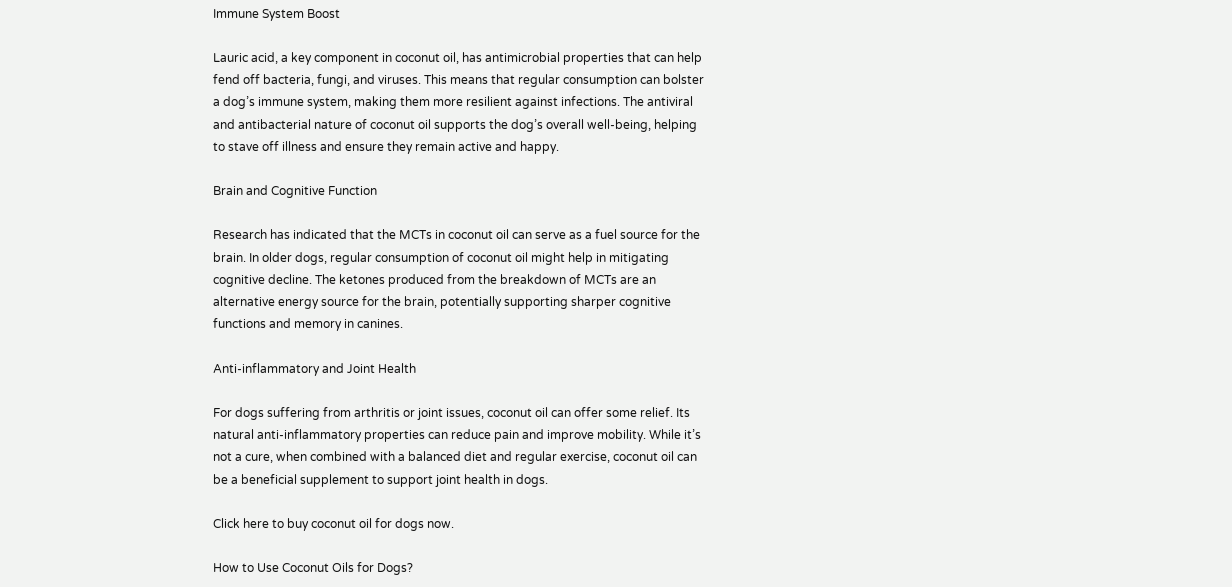Immune System Boost

Lauric acid, a key component in coconut oil, has antimicrobial properties that can help fend off bacteria, fungi, and viruses. This means that regular consumption can bolster a dog’s immune system, making them more resilient against infections. The antiviral and antibacterial nature of coconut oil supports the dog’s overall well-being, helping to stave off illness and ensure they remain active and happy.

Brain and Cognitive Function

Research has indicated that the MCTs in coconut oil can serve as a fuel source for the brain. In older dogs, regular consumption of coconut oil might help in mitigating cognitive decline. The ketones produced from the breakdown of MCTs are an alternative energy source for the brain, potentially supporting sharper cognitive functions and memory in canines.

Anti-inflammatory and Joint Health

For dogs suffering from arthritis or joint issues, coconut oil can offer some relief. Its natural anti-inflammatory properties can reduce pain and improve mobility. While it’s not a cure, when combined with a balanced diet and regular exercise, coconut oil can be a beneficial supplement to support joint health in dogs.

Click here to buy coconut oil for dogs now.

How to Use Coconut Oils for Dogs?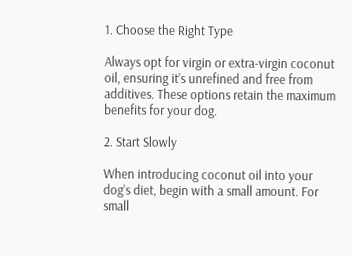1. Choose the Right Type

Always opt for virgin or extra-virgin coconut oil, ensuring it’s unrefined and free from additives. These options retain the maximum benefits for your dog.

2. Start Slowly

When introducing coconut oil into your dog’s diet, begin with a small amount. For small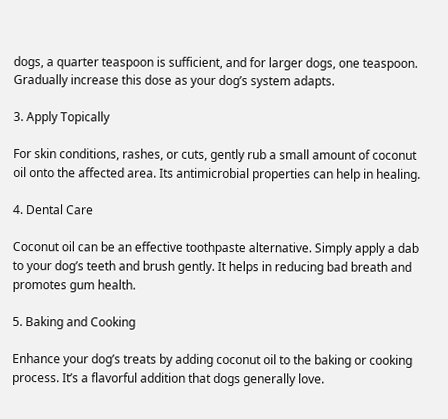dogs, a quarter teaspoon is sufficient, and for larger dogs, one teaspoon. Gradually increase this dose as your dog’s system adapts.

3. Apply Topically

For skin conditions, rashes, or cuts, gently rub a small amount of coconut oil onto the affected area. Its antimicrobial properties can help in healing.

4. Dental Care

Coconut oil can be an effective toothpaste alternative. Simply apply a dab to your dog’s teeth and brush gently. It helps in reducing bad breath and promotes gum health.

5. Baking and Cooking

Enhance your dog’s treats by adding coconut oil to the baking or cooking process. It’s a flavorful addition that dogs generally love.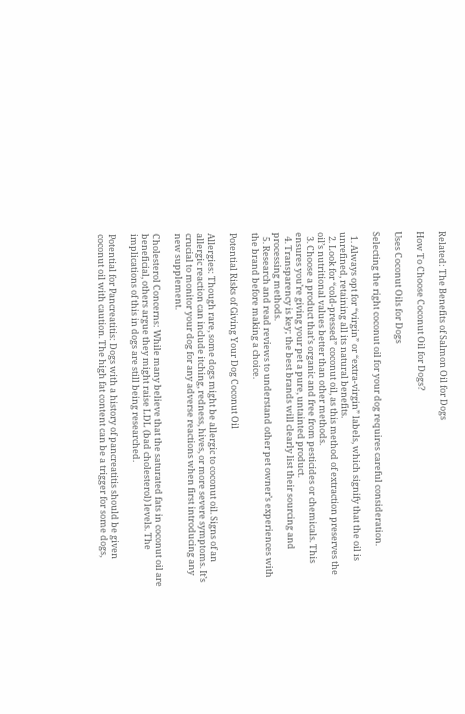Related: The Benefits of Salmon Oil for Dogs

How To Choose Coconut Oil for Dogs?

Uses Coconut Oils for Dogs

Selecting the right coconut oil for your dog requires careful consideration.

  1. Always opt for “virgin” or “extra-virgin” labels, which signify that the oil is unrefined, retaining all its natural benefits.
  2. Look for “cold-pressed” coconut oil, as this method of extraction preserves the oil’s nutritional values better than other methods.
  3. Choose a product that’s organic and free from pesticides or chemicals. This ensures you’re giving your pet a pure, untainted product.
  4. Transparency is key; the best brands will clearly list their sourcing and processing methods.
  5. Research and read reviews to understand other pet owner’s experiences with the brand before making a choice.

Potential Risks of Giving Your Dog Coconut Oil

Allergies: Though rare, some dogs might be allergic to coconut oil. Signs of an allergic reaction can include itching, redness, hives, or more severe symptoms. It’s crucial to monitor your dog for any adverse reactions when first introducing any new supplement.

Cholesterol Concerns: While many believe that the saturated fats in coconut oil are beneficial, others argue they might raise LDL (bad cholesterol) levels. The implications of this in dogs are still being researched.

Potential for Pancreatitis: Dogs with a history of pancreatitis should be given coconut oil with caution. The high fat content can be a trigger for some dogs,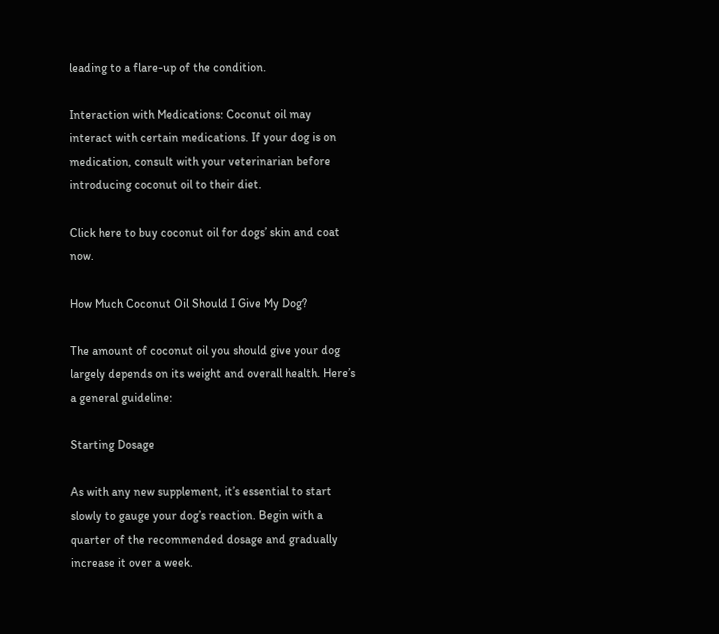leading to a flare-up of the condition.

Interaction with Medications: Coconut oil may interact with certain medications. If your dog is on medication, consult with your veterinarian before introducing coconut oil to their diet.

Click here to buy coconut oil for dogs’ skin and coat now.

How Much Coconut Oil Should I Give My Dog?

The amount of coconut oil you should give your dog largely depends on its weight and overall health. Here’s a general guideline:

Starting Dosage

As with any new supplement, it’s essential to start slowly to gauge your dog’s reaction. Begin with a quarter of the recommended dosage and gradually increase it over a week.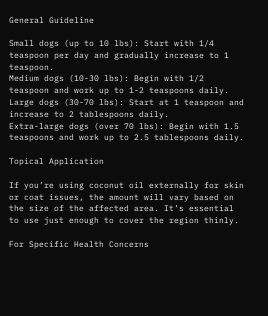General Guideline

Small dogs (up to 10 lbs): Start with 1/4 teaspoon per day and gradually increase to 1 teaspoon.
Medium dogs (10-30 lbs): Begin with 1/2 teaspoon and work up to 1-2 teaspoons daily.
Large dogs (30-70 lbs): Start at 1 teaspoon and increase to 2 tablespoons daily.
Extra-large dogs (over 70 lbs): Begin with 1.5 teaspoons and work up to 2.5 tablespoons daily.

Topical Application

If you’re using coconut oil externally for skin or coat issues, the amount will vary based on the size of the affected area. It’s essential to use just enough to cover the region thinly.

For Specific Health Concerns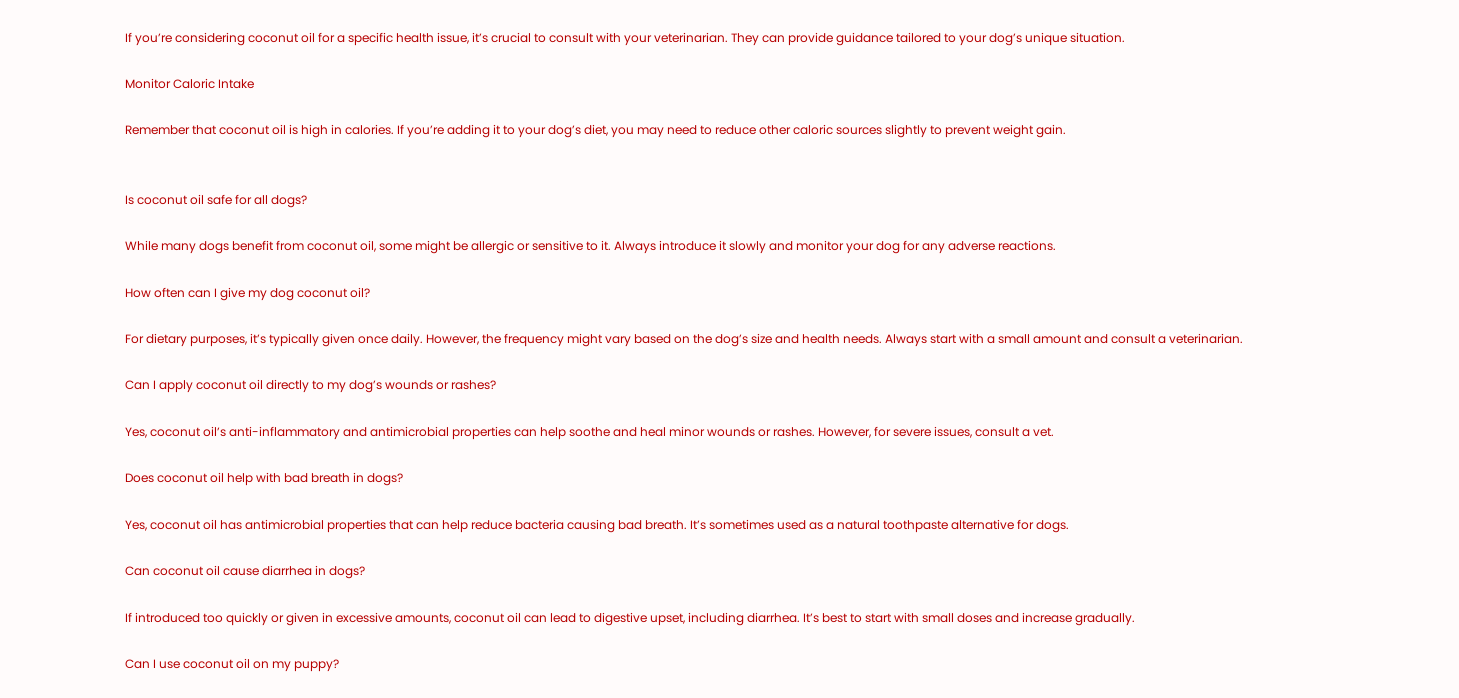If you’re considering coconut oil for a specific health issue, it’s crucial to consult with your veterinarian. They can provide guidance tailored to your dog’s unique situation.

Monitor Caloric Intake

Remember that coconut oil is high in calories. If you’re adding it to your dog’s diet, you may need to reduce other caloric sources slightly to prevent weight gain.


Is coconut oil safe for all dogs?

While many dogs benefit from coconut oil, some might be allergic or sensitive to it. Always introduce it slowly and monitor your dog for any adverse reactions.

How often can I give my dog coconut oil?

For dietary purposes, it’s typically given once daily. However, the frequency might vary based on the dog’s size and health needs. Always start with a small amount and consult a veterinarian.

Can I apply coconut oil directly to my dog’s wounds or rashes?

Yes, coconut oil’s anti-inflammatory and antimicrobial properties can help soothe and heal minor wounds or rashes. However, for severe issues, consult a vet.

Does coconut oil help with bad breath in dogs?

Yes, coconut oil has antimicrobial properties that can help reduce bacteria causing bad breath. It’s sometimes used as a natural toothpaste alternative for dogs.

Can coconut oil cause diarrhea in dogs?

If introduced too quickly or given in excessive amounts, coconut oil can lead to digestive upset, including diarrhea. It’s best to start with small doses and increase gradually.

Can I use coconut oil on my puppy?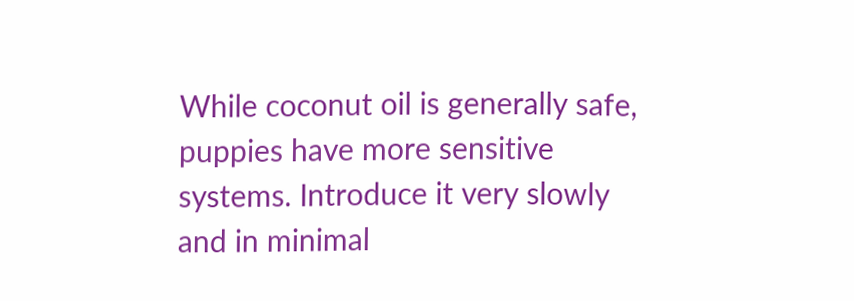While coconut oil is generally safe, puppies have more sensitive systems. Introduce it very slowly and in minimal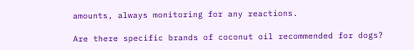amounts, always monitoring for any reactions.

Are there specific brands of coconut oil recommended for dogs?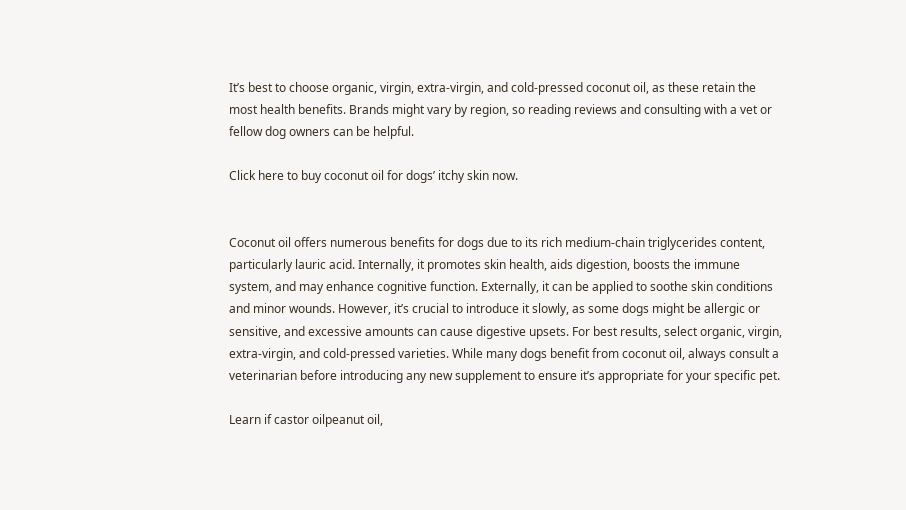It’s best to choose organic, virgin, extra-virgin, and cold-pressed coconut oil, as these retain the most health benefits. Brands might vary by region, so reading reviews and consulting with a vet or fellow dog owners can be helpful.

Click here to buy coconut oil for dogs’ itchy skin now.


Coconut oil offers numerous benefits for dogs due to its rich medium-chain triglycerides content, particularly lauric acid. Internally, it promotes skin health, aids digestion, boosts the immune system, and may enhance cognitive function. Externally, it can be applied to soothe skin conditions and minor wounds. However, it’s crucial to introduce it slowly, as some dogs might be allergic or sensitive, and excessive amounts can cause digestive upsets. For best results, select organic, virgin, extra-virgin, and cold-pressed varieties. While many dogs benefit from coconut oil, always consult a veterinarian before introducing any new supplement to ensure it’s appropriate for your specific pet.

Learn if castor oilpeanut oil,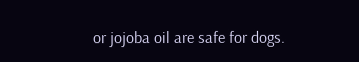or jojoba oil are safe for dogs.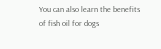You can also learn the benefits of fish oil for dogs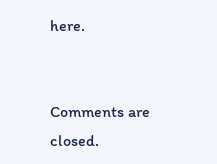here.


Comments are closed.